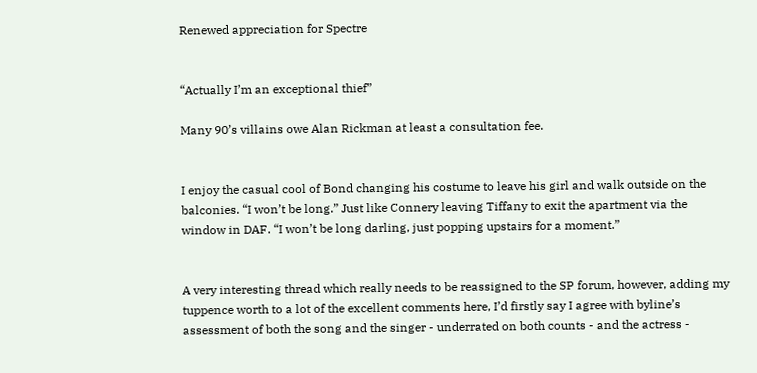Renewed appreciation for Spectre


“Actually I’m an exceptional thief”

Many 90’s villains owe Alan Rickman at least a consultation fee.


I enjoy the casual cool of Bond changing his costume to leave his girl and walk outside on the balconies. “I won’t be long.” Just like Connery leaving Tiffany to exit the apartment via the window in DAF. “I won’t be long darling, just popping upstairs for a moment.”


A very interesting thread which really needs to be reassigned to the SP forum, however, adding my tuppence worth to a lot of the excellent comments here, I’d firstly say I agree with byline’s assessment of both the song and the singer - underrated on both counts - and the actress -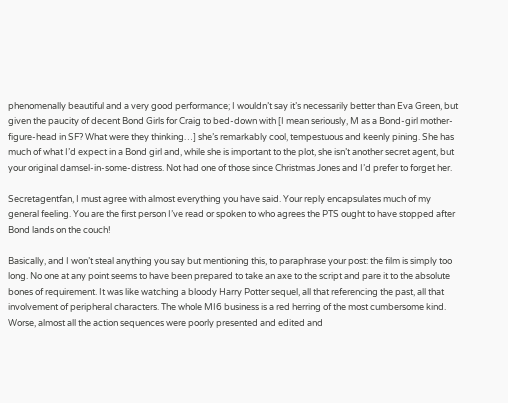phenomenally beautiful and a very good performance; I wouldn’t say it’s necessarily better than Eva Green, but given the paucity of decent Bond Girls for Craig to bed-down with [I mean seriously, M as a Bond-girl mother-figure-head in SF? What were they thinking…] she’s remarkably cool, tempestuous and keenly pining. She has much of what I’d expect in a Bond girl and, while she is important to the plot, she isn’t another secret agent, but your original damsel-in-some-distress. Not had one of those since Christmas Jones and I’d prefer to forget her.

Secretagentfan, I must agree with almost everything you have said. Your reply encapsulates much of my general feeling. You are the first person I’ve read or spoken to who agrees the PTS ought to have stopped after Bond lands on the couch!

Basically, and I won’t steal anything you say but mentioning this, to paraphrase your post: the film is simply too long. No one at any point seems to have been prepared to take an axe to the script and pare it to the absolute bones of requirement. It was like watching a bloody Harry Potter sequel, all that referencing the past, all that involvement of peripheral characters. The whole MI6 business is a red herring of the most cumbersome kind. Worse, almost all the action sequences were poorly presented and edited and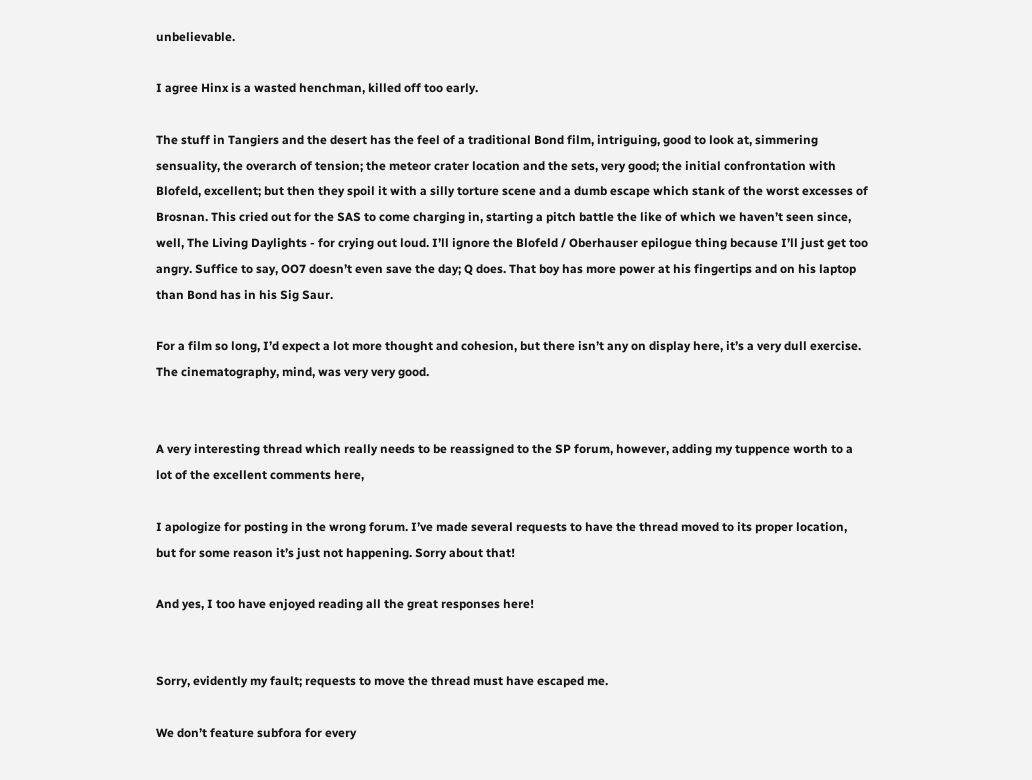unbelievable.

I agree Hinx is a wasted henchman, killed off too early.

The stuff in Tangiers and the desert has the feel of a traditional Bond film, intriguing, good to look at, simmering sensuality, the overarch of tension; the meteor crater location and the sets, very good; the initial confrontation with Blofeld, excellent; but then they spoil it with a silly torture scene and a dumb escape which stank of the worst excesses of Brosnan. This cried out for the SAS to come charging in, starting a pitch battle the like of which we haven’t seen since, well, The Living Daylights - for crying out loud. I’ll ignore the Blofeld / Oberhauser epilogue thing because I’ll just get too angry. Suffice to say, OO7 doesn’t even save the day; Q does. That boy has more power at his fingertips and on his laptop than Bond has in his Sig Saur.

For a film so long, I’d expect a lot more thought and cohesion, but there isn’t any on display here, it’s a very dull exercise. The cinematography, mind, was very very good.


A very interesting thread which really needs to be reassigned to the SP forum, however, adding my tuppence worth to a lot of the excellent comments here,

I apologize for posting in the wrong forum. I’ve made several requests to have the thread moved to its proper location, but for some reason it’s just not happening. Sorry about that!

And yes, I too have enjoyed reading all the great responses here!


Sorry, evidently my fault; requests to move the thread must have escaped me.

We don’t feature subfora for every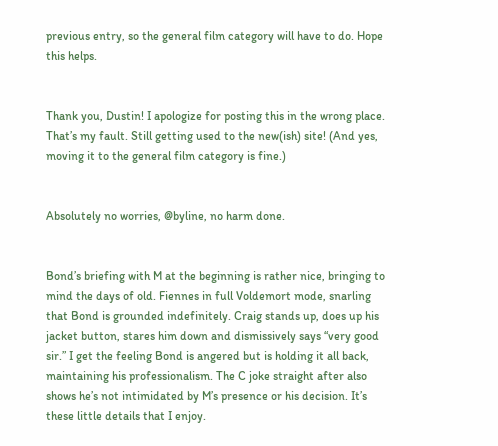previous entry, so the general film category will have to do. Hope this helps.


Thank you, Dustin! I apologize for posting this in the wrong place. That’s my fault. Still getting used to the new(ish) site! (And yes, moving it to the general film category is fine.)


Absolutely no worries, @byline, no harm done.


Bond’s briefing with M at the beginning is rather nice, bringing to mind the days of old. Fiennes in full Voldemort mode, snarling that Bond is grounded indefinitely. Craig stands up, does up his jacket button, stares him down and dismissively says “very good sir.” I get the feeling Bond is angered but is holding it all back, maintaining his professionalism. The C joke straight after also shows he’s not intimidated by M’s presence or his decision. It’s these little details that I enjoy.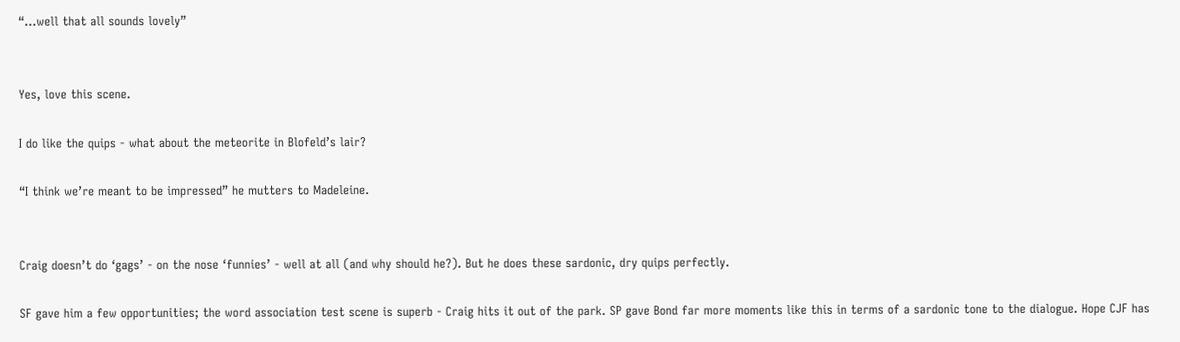“…well that all sounds lovely”


Yes, love this scene.

I do like the quips - what about the meteorite in Blofeld’s lair?

“I think we’re meant to be impressed” he mutters to Madeleine.


Craig doesn’t do ‘gags’ - on the nose ‘funnies’ - well at all (and why should he?). But he does these sardonic, dry quips perfectly.

SF gave him a few opportunities; the word association test scene is superb - Craig hits it out of the park. SP gave Bond far more moments like this in terms of a sardonic tone to the dialogue. Hope CJF has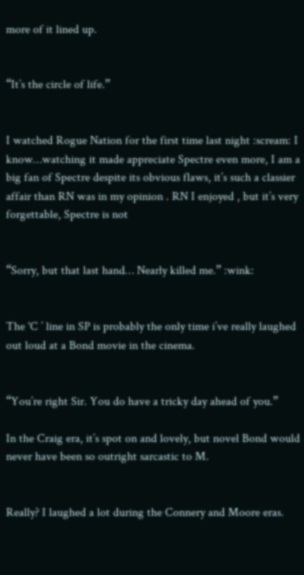more of it lined up.


“It’s the circle of life.”


I watched Rogue Nation for the first time last night :scream: I know…watching it made appreciate Spectre even more, I am a big fan of Spectre despite its obvious flaws, it’s such a classier affair than RN was in my opinion . RN I enjoyed , but it’s very forgettable, Spectre is not


“Sorry, but that last hand… Nearly killed me.” :wink:


The 'C ’ line in SP is probably the only time i’ve really laughed out loud at a Bond movie in the cinema.


“You’re right Sir. You do have a tricky day ahead of you.”

In the Craig era, it’s spot on and lovely, but novel Bond would never have been so outright sarcastic to M.


Really? I laughed a lot during the Connery and Moore eras.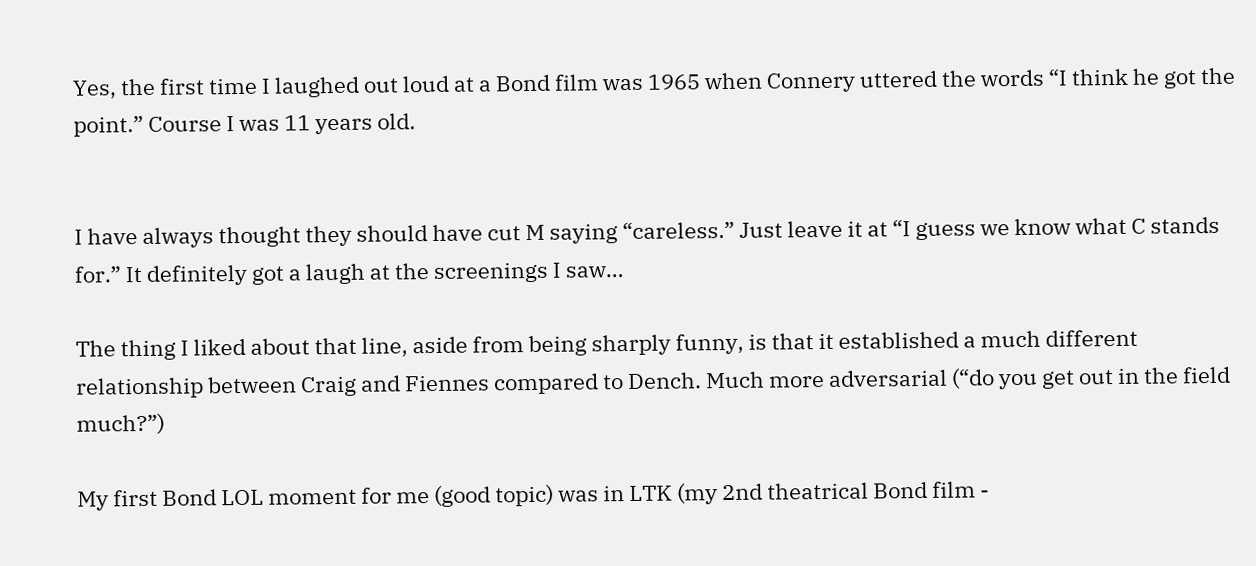Yes, the first time I laughed out loud at a Bond film was 1965 when Connery uttered the words “I think he got the point.” Course I was 11 years old.


I have always thought they should have cut M saying “careless.” Just leave it at “I guess we know what C stands for.” It definitely got a laugh at the screenings I saw…

The thing I liked about that line, aside from being sharply funny, is that it established a much different relationship between Craig and Fiennes compared to Dench. Much more adversarial (“do you get out in the field much?”)

My first Bond LOL moment for me (good topic) was in LTK (my 2nd theatrical Bond film -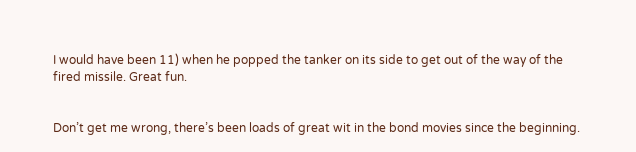I would have been 11) when he popped the tanker on its side to get out of the way of the fired missile. Great fun.


Don’t get me wrong, there’s been loads of great wit in the bond movies since the beginning.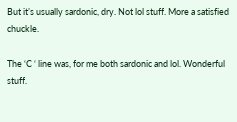But it’s usually sardonic, dry. Not lol stuff. More a satisfied chuckle.

The ‘C ‘ line was, for me both sardonic and lol. Wonderful stuff.